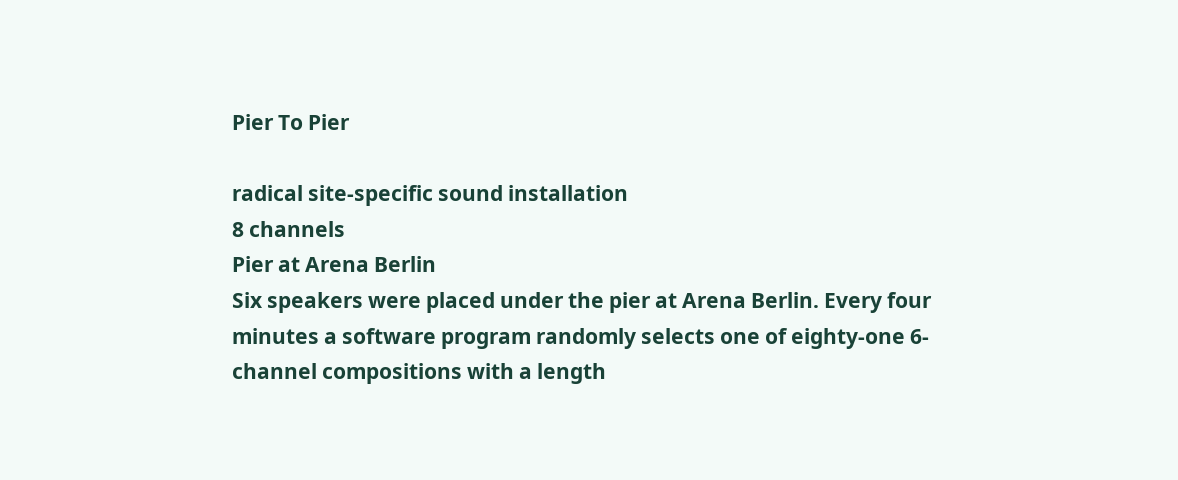Pier To Pier

radical site-specific sound installation
8 channels
Pier at Arena Berlin
Six speakers were placed under the pier at Arena Berlin. Every four minutes a software program randomly selects one of eighty-one 6-channel compositions with a length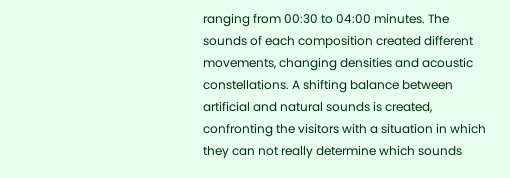ranging from 00:30 to 04:00 minutes. The sounds of each composition created different movements, changing densities and acoustic constellations. A shifting balance between artificial and natural sounds is created, confronting the visitors with a situation in which they can not really determine which sounds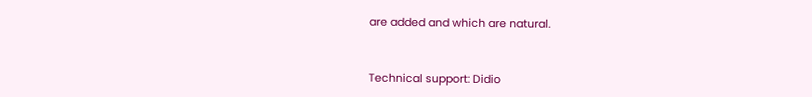are added and which are natural.



Technical support: Didio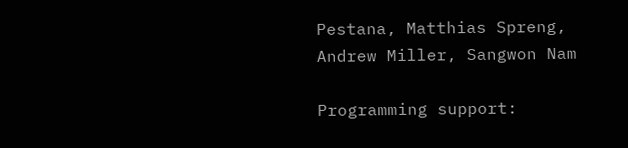Pestana, Matthias Spreng, Andrew Miller, Sangwon Nam

Programming support: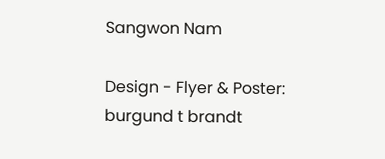Sangwon Nam

Design - Flyer & Poster: burgund t brandt